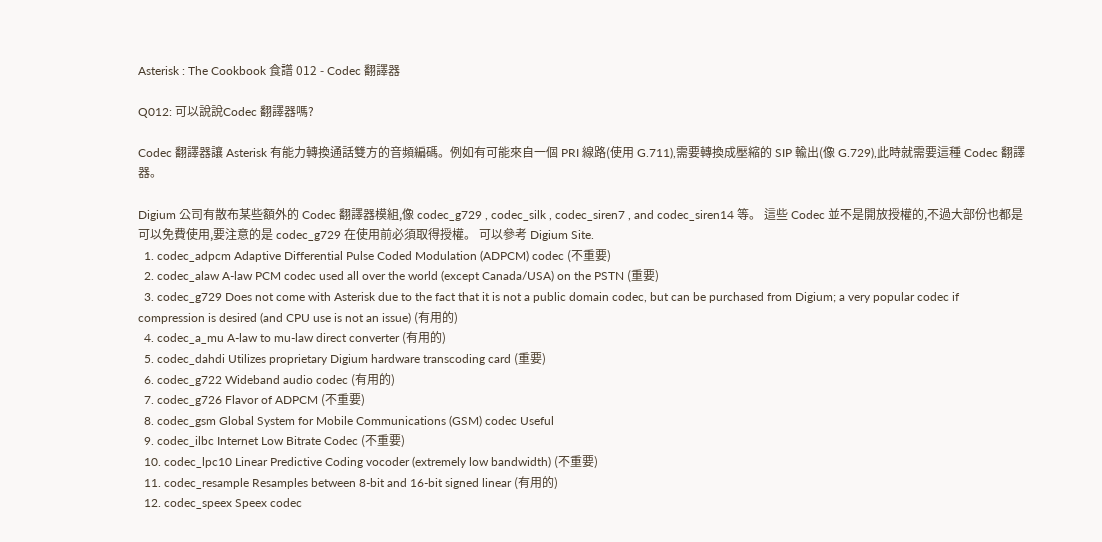Asterisk : The Cookbook 食譜 012 - Codec 翻譯器

Q012: 可以說說Codec 翻譯器嗎?

Codec 翻譯器讓 Asterisk 有能力轉換通話雙方的音頻編碼。例如有可能來自一個 PRI 線路(使用 G.711),需要轉換成壓縮的 SIP 輸出(像 G.729),此時就需要這種 Codec 翻譯器。

Digium 公司有散布某些額外的 Codec 翻譯器模組,像 codec_g729 , codec_silk , codec_siren7 , and codec_siren14 等。 這些 Codec 並不是開放授權的,不過大部份也都是可以免費使用,要注意的是 codec_g729 在使用前必須取得授權。 可以參考 Digium Site.
  1. codec_adpcm Adaptive Differential Pulse Coded Modulation (ADPCM) codec (不重要)
  2. codec_alaw A-law PCM codec used all over the world (except Canada/USA) on the PSTN (重要)
  3. codec_g729 Does not come with Asterisk due to the fact that it is not a public domain codec, but can be purchased from Digium; a very popular codec if compression is desired (and CPU use is not an issue) (有用的)
  4. codec_a_mu A-law to mu-law direct converter (有用的)
  5. codec_dahdi Utilizes proprietary Digium hardware transcoding card (重要)
  6. codec_g722 Wideband audio codec (有用的)
  7. codec_g726 Flavor of ADPCM (不重要)
  8. codec_gsm Global System for Mobile Communications (GSM) codec Useful
  9. codec_ilbc Internet Low Bitrate Codec (不重要)
  10. codec_lpc10 Linear Predictive Coding vocoder (extremely low bandwidth) (不重要)
  11. codec_resample Resamples between 8-bit and 16-bit signed linear (有用的)
  12. codec_speex Speex codec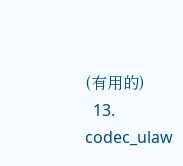(有用的)
  13. codec_ulaw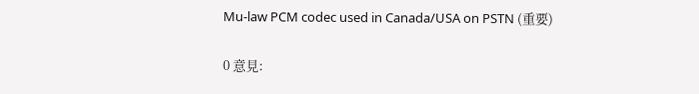Mu-law PCM codec used in Canada/USA on PSTN (重要)

0 意見: